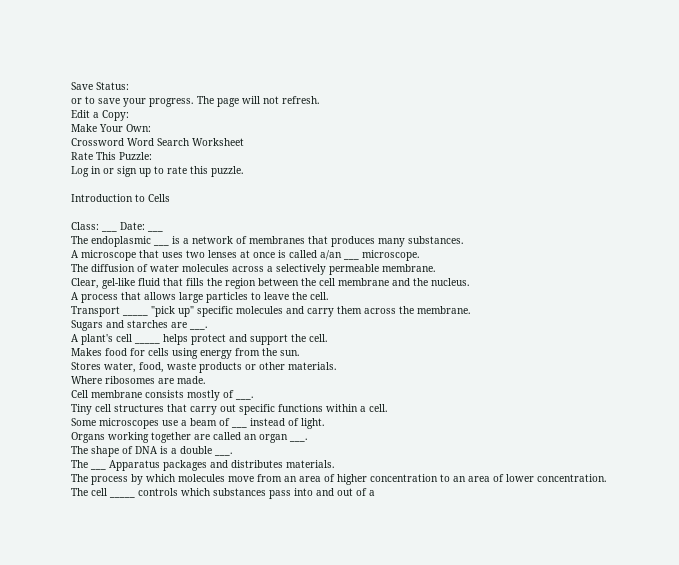Save Status:
or to save your progress. The page will not refresh.
Edit a Copy:
Make Your Own:
Crossword Word Search Worksheet
Rate This Puzzle:
Log in or sign up to rate this puzzle.

Introduction to Cells

Class: ___ Date: ___
The endoplasmic ___ is a network of membranes that produces many substances.
A microscope that uses two lenses at once is called a/an ___ microscope.
The diffusion of water molecules across a selectively permeable membrane.
Clear, gel-like fluid that fills the region between the cell membrane and the nucleus.
A process that allows large particles to leave the cell.
Transport _____ "pick up" specific molecules and carry them across the membrane.
Sugars and starches are ___.
A plant's cell _____ helps protect and support the cell.
Makes food for cells using energy from the sun.
Stores water, food, waste products or other materials.
Where ribosomes are made.
Cell membrane consists mostly of ___.
Tiny cell structures that carry out specific functions within a cell.
Some microscopes use a beam of ___ instead of light.
Organs working together are called an organ ___.
The shape of DNA is a double ___.
The ___ Apparatus packages and distributes materials.
The process by which molecules move from an area of higher concentration to an area of lower concentration.
The cell _____ controls which substances pass into and out of a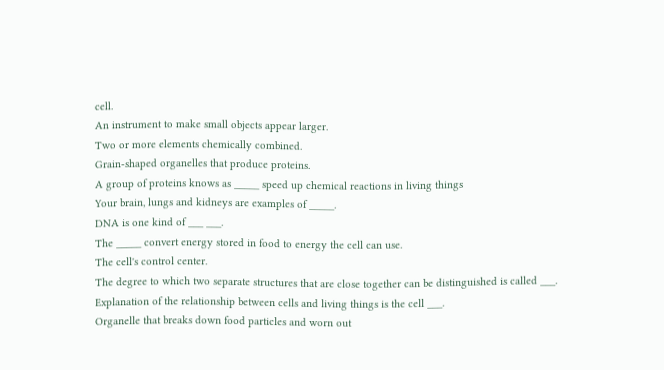cell.
An instrument to make small objects appear larger.
Two or more elements chemically combined.
Grain-shaped organelles that produce proteins.
A group of proteins knows as _____ speed up chemical reactions in living things
Your brain, lungs and kidneys are examples of _____.
DNA is one kind of ___ ___.
The _____ convert energy stored in food to energy the cell can use.
The cell's control center.
The degree to which two separate structures that are close together can be distinguished is called ___.
Explanation of the relationship between cells and living things is the cell ___.
Organelle that breaks down food particles and worn out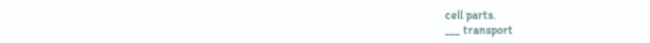cell parts.
___ transport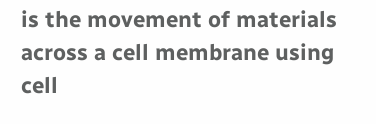is the movement of materials across a cell membrane using cell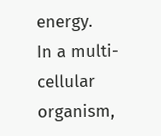energy.
In a multi-cellular organism,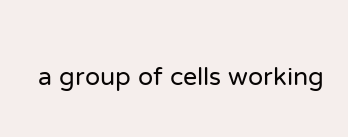a group of cells working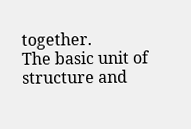together.
The basic unit of structure and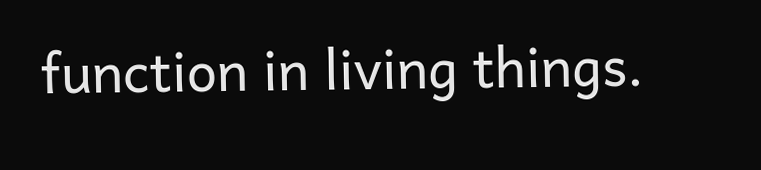function in living things.